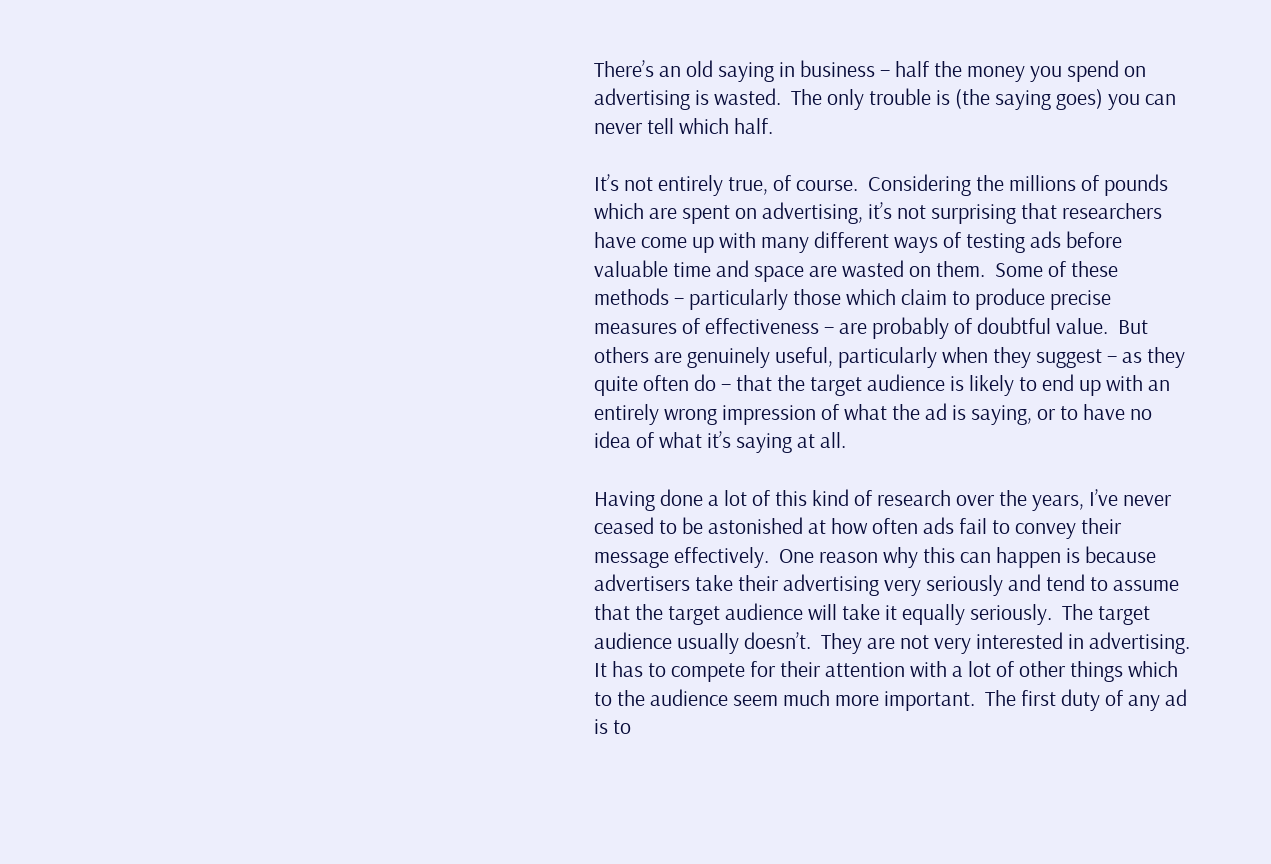There’s an old saying in business – half the money you spend on advertising is wasted.  The only trouble is (the saying goes) you can never tell which half.

It’s not entirely true, of course.  Considering the millions of pounds which are spent on advertising, it’s not surprising that researchers have come up with many different ways of testing ads before valuable time and space are wasted on them.  Some of these methods – particularly those which claim to produce precise measures of effectiveness – are probably of doubtful value.  But others are genuinely useful, particularly when they suggest – as they quite often do – that the target audience is likely to end up with an entirely wrong impression of what the ad is saying, or to have no idea of what it’s saying at all.

Having done a lot of this kind of research over the years, I’ve never ceased to be astonished at how often ads fail to convey their message effectively.  One reason why this can happen is because advertisers take their advertising very seriously and tend to assume that the target audience will take it equally seriously.  The target audience usually doesn’t.  They are not very interested in advertising.  It has to compete for their attention with a lot of other things which to the audience seem much more important.  The first duty of any ad is to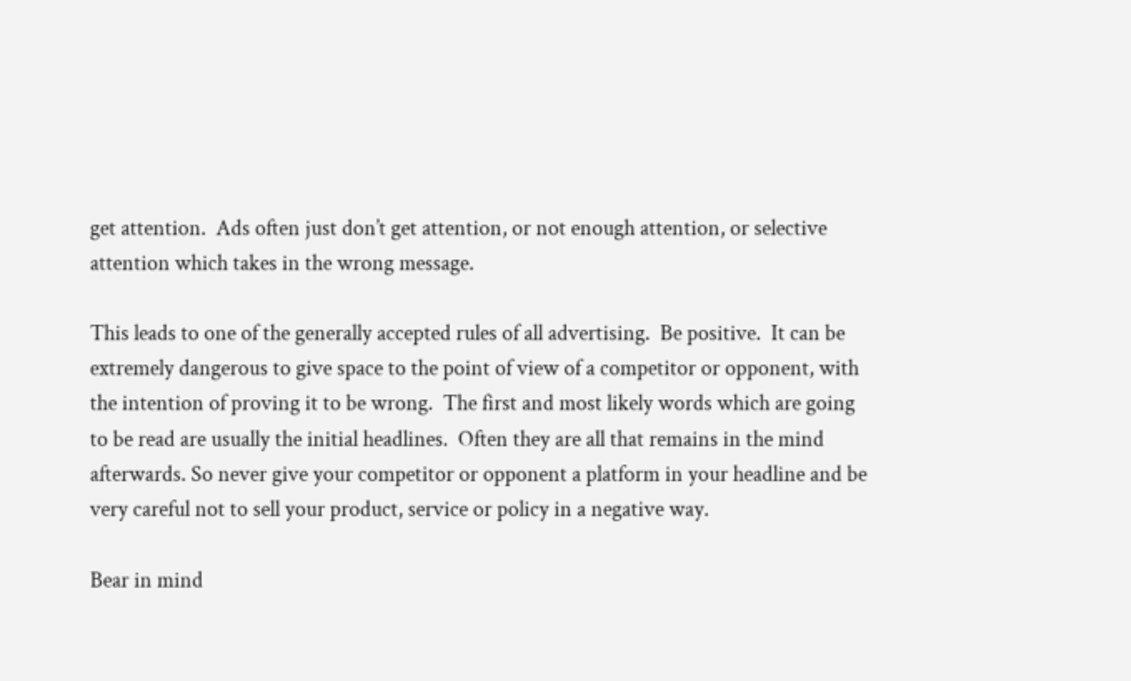get attention.  Ads often just don’t get attention, or not enough attention, or selective attention which takes in the wrong message.

This leads to one of the generally accepted rules of all advertising.  Be positive.  It can be extremely dangerous to give space to the point of view of a competitor or opponent, with the intention of proving it to be wrong.  The first and most likely words which are going to be read are usually the initial headlines.  Often they are all that remains in the mind afterwards. So never give your competitor or opponent a platform in your headline and be very careful not to sell your product, service or policy in a negative way.

Bear in mind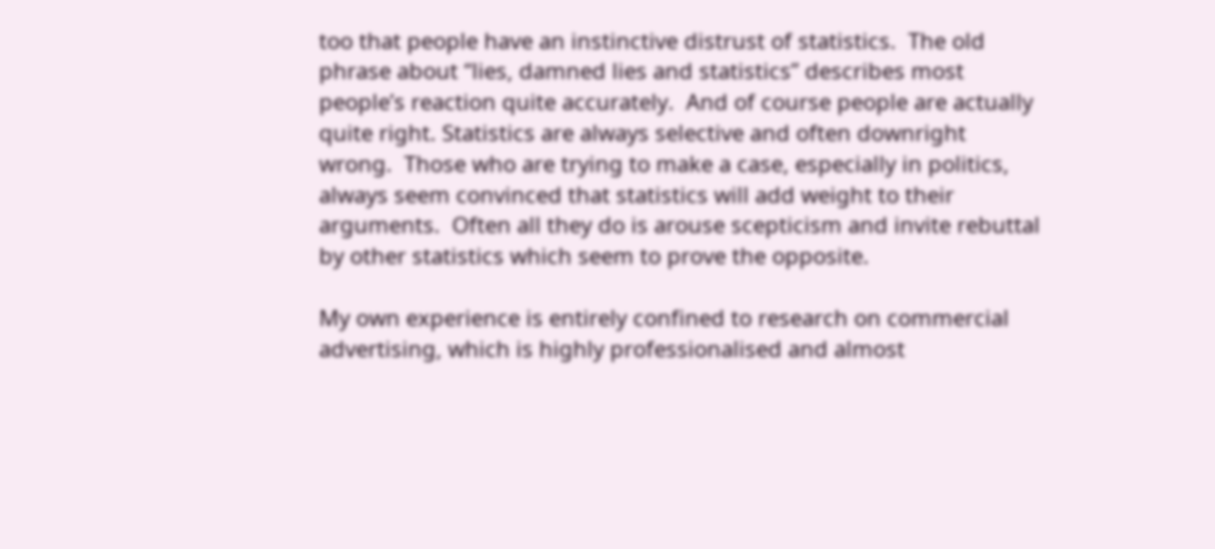too that people have an instinctive distrust of statistics.  The old phrase about “lies, damned lies and statistics” describes most people’s reaction quite accurately.  And of course people are actually quite right. Statistics are always selective and often downright wrong.  Those who are trying to make a case, especially in politics, always seem convinced that statistics will add weight to their arguments.  Often all they do is arouse scepticism and invite rebuttal by other statistics which seem to prove the opposite.

My own experience is entirely confined to research on commercial advertising, which is highly professionalised and almost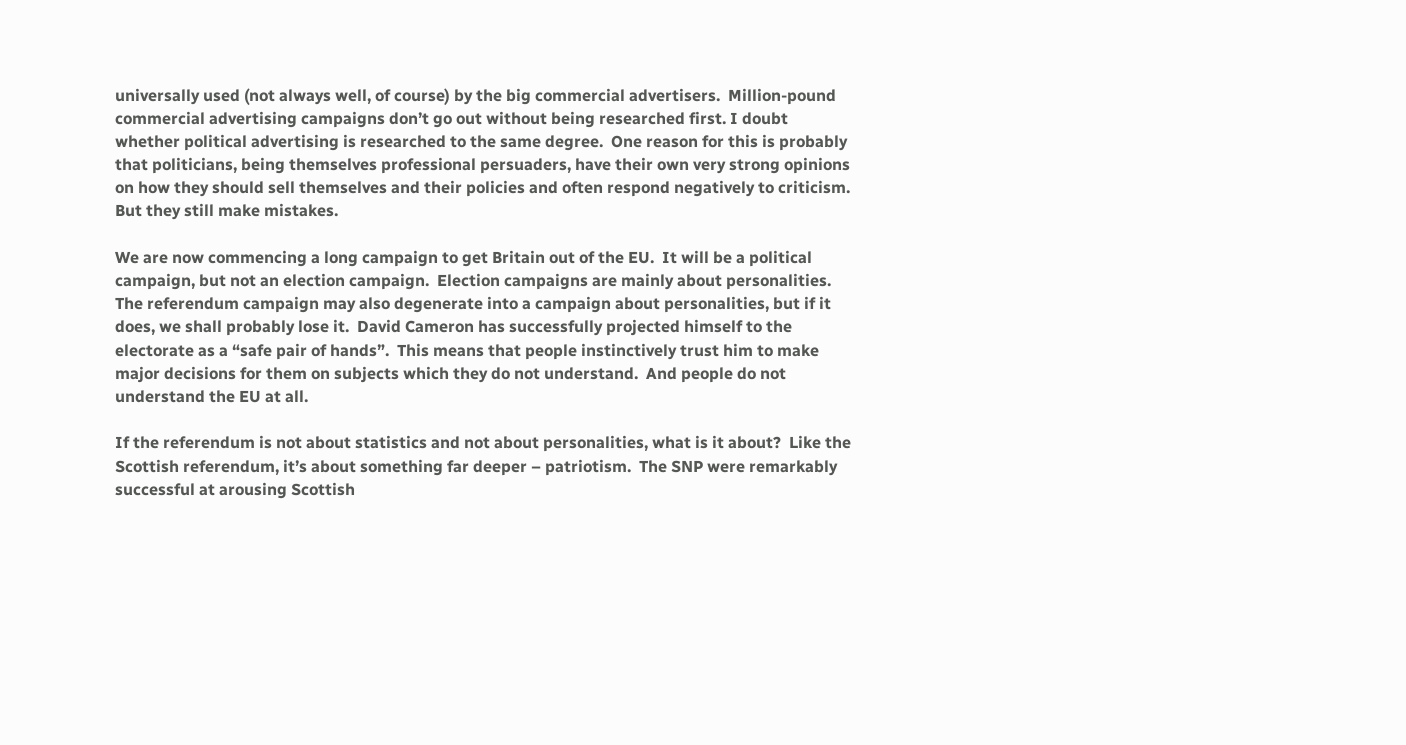universally used (not always well, of course) by the big commercial advertisers.  Million-pound commercial advertising campaigns don’t go out without being researched first. I doubt whether political advertising is researched to the same degree.  One reason for this is probably that politicians, being themselves professional persuaders, have their own very strong opinions on how they should sell themselves and their policies and often respond negatively to criticism.  But they still make mistakes.

We are now commencing a long campaign to get Britain out of the EU.  It will be a political campaign, but not an election campaign.  Election campaigns are mainly about personalities.  The referendum campaign may also degenerate into a campaign about personalities, but if it does, we shall probably lose it.  David Cameron has successfully projected himself to the electorate as a “safe pair of hands”.  This means that people instinctively trust him to make major decisions for them on subjects which they do not understand.  And people do not understand the EU at all.

If the referendum is not about statistics and not about personalities, what is it about?  Like the Scottish referendum, it’s about something far deeper – patriotism.  The SNP were remarkably successful at arousing Scottish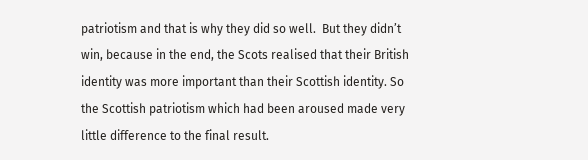patriotism and that is why they did so well.  But they didn’t win, because in the end, the Scots realised that their British identity was more important than their Scottish identity. So the Scottish patriotism which had been aroused made very little difference to the final result.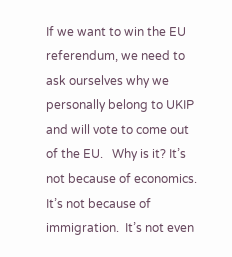If we want to win the EU referendum, we need to ask ourselves why we personally belong to UKIP and will vote to come out of the EU.   Why is it? It’s not because of economics.  It’s not because of immigration.  It’s not even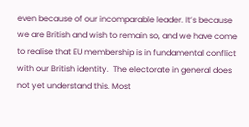even because of our incomparable leader. It’s because we are British and wish to remain so, and we have come to realise that EU membership is in fundamental conflict with our British identity.  The electorate in general does not yet understand this. Most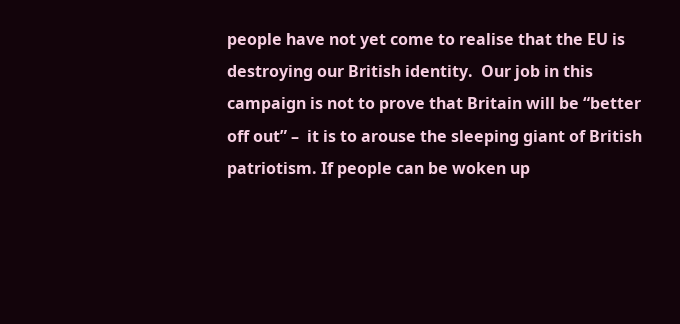people have not yet come to realise that the EU is destroying our British identity.  Our job in this campaign is not to prove that Britain will be “better off out” –  it is to arouse the sleeping giant of British patriotism. If people can be woken up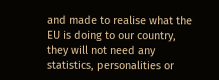and made to realise what the EU is doing to our country, they will not need any statistics, personalities or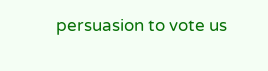persuasion to vote us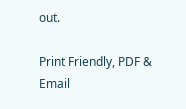out.

Print Friendly, PDF & Email